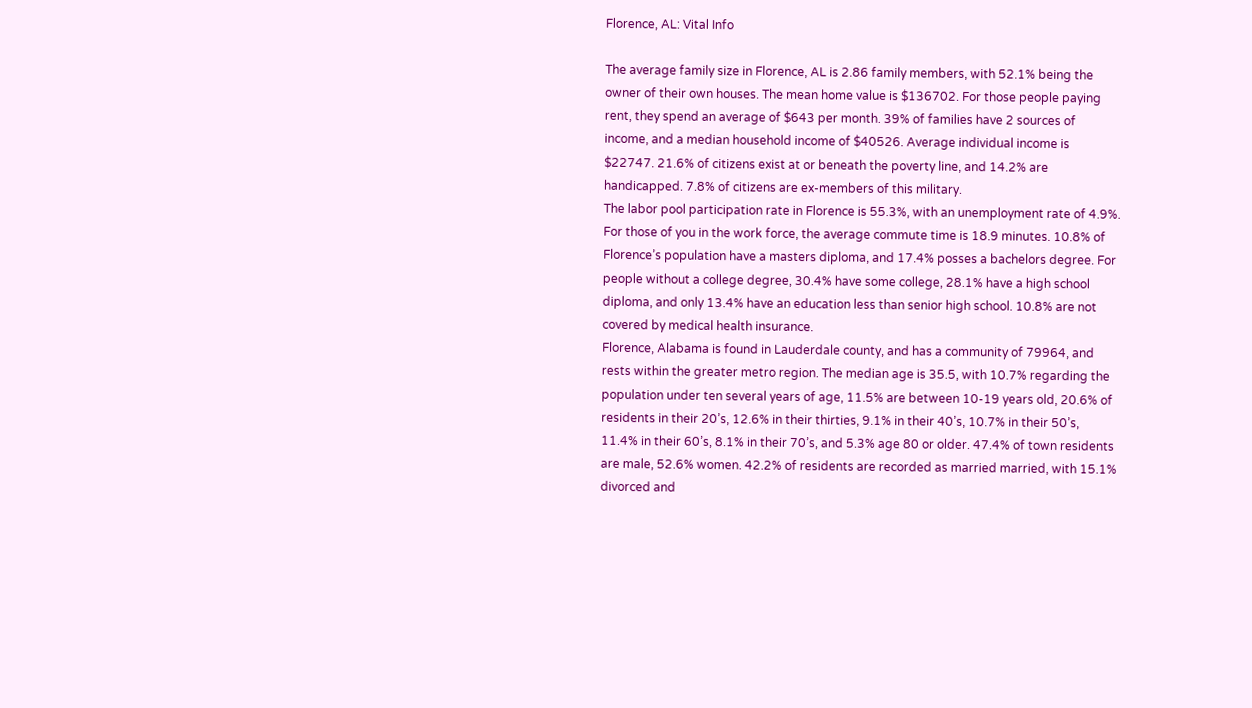Florence, AL: Vital Info

The average family size in Florence, AL is 2.86 family members, with 52.1% being the owner of their own houses. The mean home value is $136702. For those people paying rent, they spend an average of $643 per month. 39% of families have 2 sources of income, and a median household income of $40526. Average individual income is $22747. 21.6% of citizens exist at or beneath the poverty line, and 14.2% are handicapped. 7.8% of citizens are ex-members of this military.
The labor pool participation rate in Florence is 55.3%, with an unemployment rate of 4.9%. For those of you in the work force, the average commute time is 18.9 minutes. 10.8% of Florence’s population have a masters diploma, and 17.4% posses a bachelors degree. For people without a college degree, 30.4% have some college, 28.1% have a high school diploma, and only 13.4% have an education less than senior high school. 10.8% are not covered by medical health insurance.
Florence, Alabama is found in Lauderdale county, and has a community of 79964, and rests within the greater metro region. The median age is 35.5, with 10.7% regarding the population under ten several years of age, 11.5% are between 10-19 years old, 20.6% of residents in their 20’s, 12.6% in their thirties, 9.1% in their 40’s, 10.7% in their 50’s, 11.4% in their 60’s, 8.1% in their 70’s, and 5.3% age 80 or older. 47.4% of town residents are male, 52.6% women. 42.2% of residents are recorded as married married, with 15.1% divorced and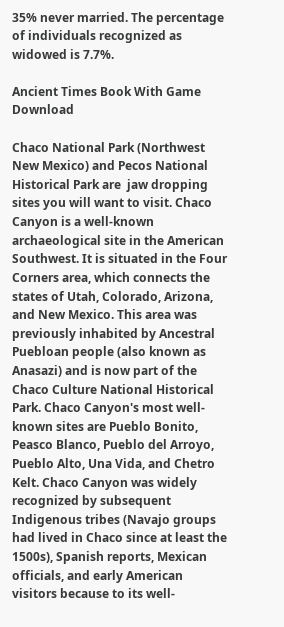35% never married. The percentage of individuals recognized as widowed is 7.7%.

Ancient Times Book With Game Download

Chaco National Park (Northwest New Mexico) and Pecos National Historical Park are  jaw dropping sites you will want to visit. Chaco Canyon is a well-known archaeological site in the American Southwest. It is situated in the Four Corners area, which connects the states of Utah, Colorado, Arizona, and New Mexico. This area was previously inhabited by Ancestral Puebloan people (also known as Anasazi) and is now part of the Chaco Culture National Historical Park. Chaco Canyon's most well-known sites are Pueblo Bonito, Peasco Blanco, Pueblo del Arroyo, Pueblo Alto, Una Vida, and Chetro Kelt. Chaco Canyon was widely recognized by subsequent Indigenous tribes (Navajo groups had lived in Chaco since at least the 1500s), Spanish reports, Mexican officials, and early American visitors because to its well-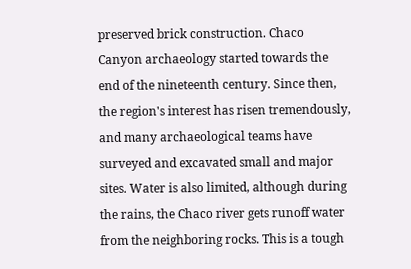preserved brick construction. Chaco Canyon archaeology started towards the end of the nineteenth century. Since then, the region's interest has risen tremendously, and many archaeological teams have surveyed and excavated small and major sites. Water is also limited, although during the rains, the Chaco river gets runoff water from the neighboring rocks. This is a tough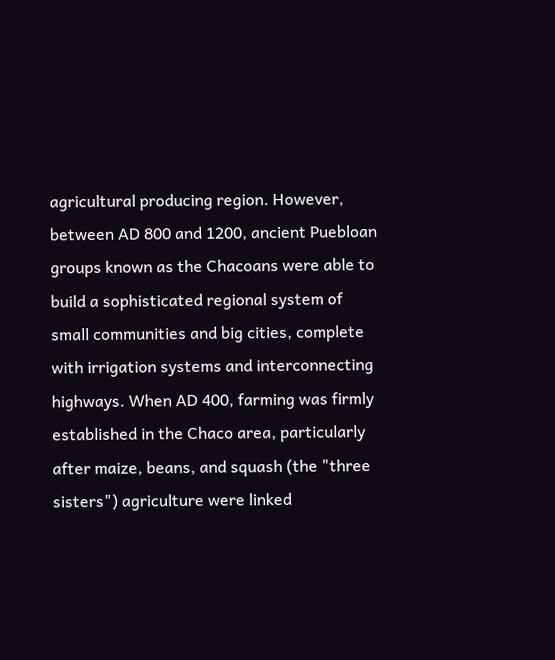agricultural producing region. However, between AD 800 and 1200, ancient Puebloan groups known as the Chacoans were able to build a sophisticated regional system of small communities and big cities, complete with irrigation systems and interconnecting highways. When AD 400, farming was firmly established in the Chaco area, particularly after maize, beans, and squash (the "three sisters") agriculture were linked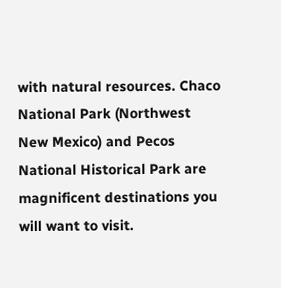with natural resources. Chaco National Park (Northwest New Mexico) and Pecos National Historical Park are  magnificent destinations you will want to visit.